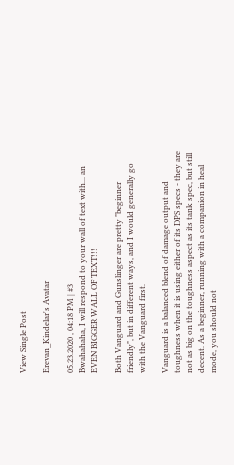View Single Post

Erevan_Kindelar's Avatar

05.23.2020 , 04:18 PM | #3
Bwahahaha, I will respond to your wall of text with... an EVEN BIGGER WALL OF TEXT!!!

Both Vanguard and Gunslinger are pretty "beginner friendly", but in different ways, and I would generally go with the Vanguard first.

Vanguard is a balanced blend of damage output and toughness when it is using either of its DPS specs - they are not as big on the toughness aspect as its tank spec, but still decent. As a beginner, running with a companion in heal mode, you should not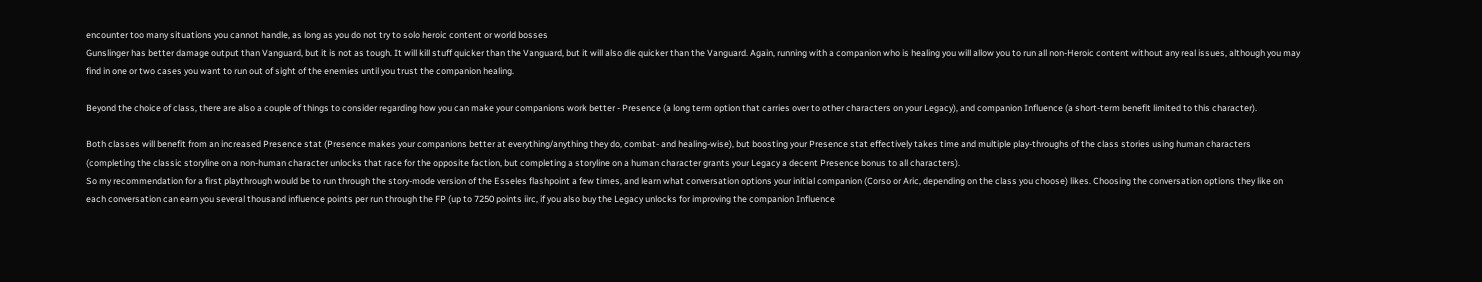encounter too many situations you cannot handle, as long as you do not try to solo heroic content or world bosses
Gunslinger has better damage output than Vanguard, but it is not as tough. It will kill stuff quicker than the Vanguard, but it will also die quicker than the Vanguard. Again, running with a companion who is healing you will allow you to run all non-Heroic content without any real issues, although you may find in one or two cases you want to run out of sight of the enemies until you trust the companion healing.

Beyond the choice of class, there are also a couple of things to consider regarding how you can make your companions work better - Presence (a long term option that carries over to other characters on your Legacy), and companion Influence (a short-term benefit limited to this character).

Both classes will benefit from an increased Presence stat (Presence makes your companions better at everything/anything they do, combat- and healing-wise), but boosting your Presence stat effectively takes time and multiple play-throughs of the class stories using human characters (completing the classic storyline on a non-human character unlocks that race for the opposite faction, but completing a storyline on a human character grants your Legacy a decent Presence bonus to all characters).
So my recommendation for a first playthrough would be to run through the story-mode version of the Esseles flashpoint a few times, and learn what conversation options your initial companion (Corso or Aric, depending on the class you choose) likes. Choosing the conversation options they like on each conversation can earn you several thousand influence points per run through the FP (up to 7250 points iirc, if you also buy the Legacy unlocks for improving the companion Influence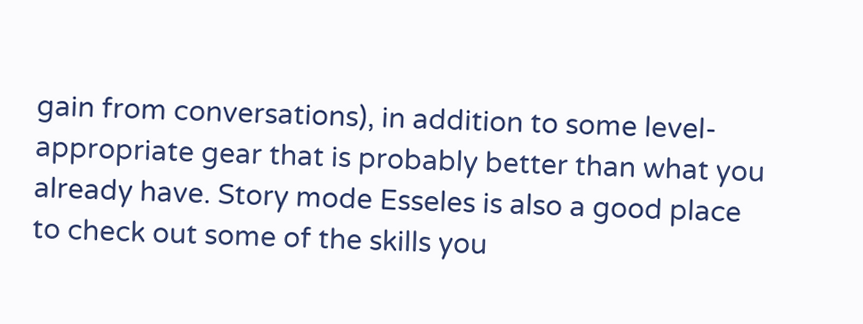gain from conversations), in addition to some level-appropriate gear that is probably better than what you already have. Story mode Esseles is also a good place to check out some of the skills you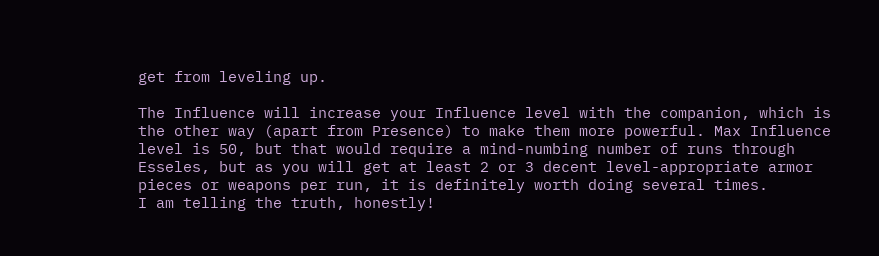get from leveling up.

The Influence will increase your Influence level with the companion, which is the other way (apart from Presence) to make them more powerful. Max Influence level is 50, but that would require a mind-numbing number of runs through Esseles, but as you will get at least 2 or 3 decent level-appropriate armor pieces or weapons per run, it is definitely worth doing several times.
I am telling the truth, honestly!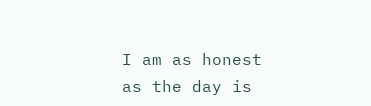I am as honest as the day is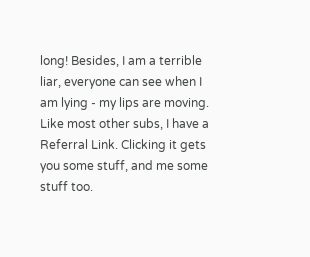long! Besides, I am a terrible liar, everyone can see when I am lying - my lips are moving.
Like most other subs, I have a Referral Link. Clicking it gets you some stuff, and me some stuff too.